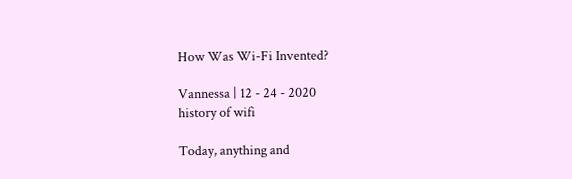How Was Wi-Fi Invented?

Vannessa | 12 - 24 - 2020
history of wifi

Today, anything and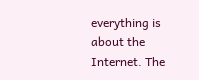everything is about the Internet. The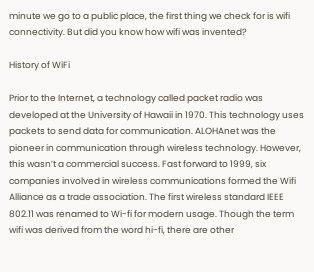minute we go to a public place, the first thing we check for is wifi connectivity. But did you know how wifi was invented?

History of WiFi

Prior to the Internet, a technology called packet radio was developed at the University of Hawaii in 1970. This technology uses packets to send data for communication. ALOHAnet was the pioneer in communication through wireless technology. However, this wasn’t a commercial success. Fast forward to 1999, six companies involved in wireless communications formed the Wifi Alliance as a trade association. The first wireless standard IEEE 802.11 was renamed to Wi-fi for modern usage. Though the term wifi was derived from the word hi-fi, there are other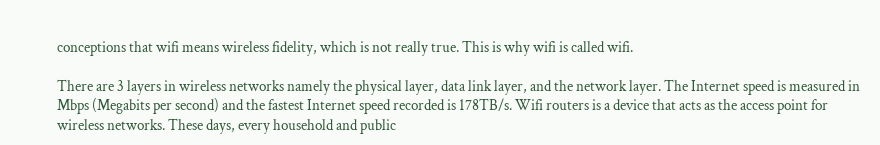conceptions that wifi means wireless fidelity, which is not really true. This is why wifi is called wifi.

There are 3 layers in wireless networks namely the physical layer, data link layer, and the network layer. The Internet speed is measured in Mbps (Megabits per second) and the fastest Internet speed recorded is 178TB/s. Wifi routers is a device that acts as the access point for wireless networks. These days, every household and public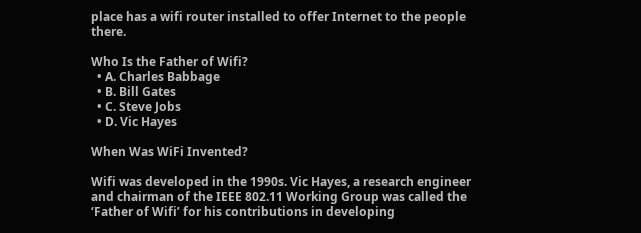place has a wifi router installed to offer Internet to the people there.

Who Is the Father of Wifi?
  • A. Charles Babbage
  • B. Bill Gates
  • C. Steve Jobs
  • D. Vic Hayes

When Was WiFi Invented?

Wifi was developed in the 1990s. Vic Hayes, a research engineer and chairman of the IEEE 802.11 Working Group was called the ‘Father of Wifi’ for his contributions in developing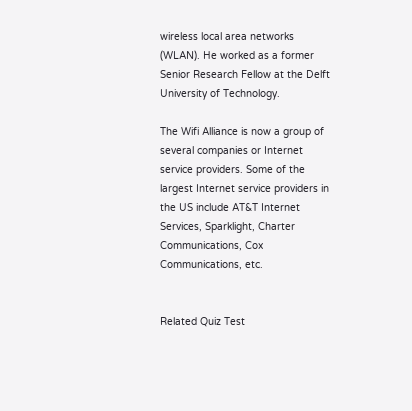wireless local area networks (WLAN). He worked as a former Senior Research Fellow at the Delft University of Technology.

The Wifi Alliance is now a group of several companies or Internet service providers. Some of the largest Internet service providers in the US include AT&T Internet Services, Sparklight, Charter Communications, Cox Communications, etc.


Related Quiz Test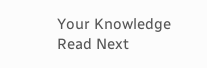Your Knowledge
Read Next